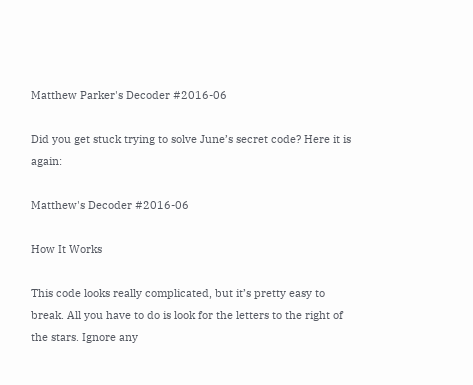Matthew Parker's Decoder #2016-06

Did you get stuck trying to solve June’s secret code? Here it is again:

Matthew's Decoder #2016-06

How It Works

This code looks really complicated, but it’s pretty easy to break. All you have to do is look for the letters to the right of the stars. Ignore any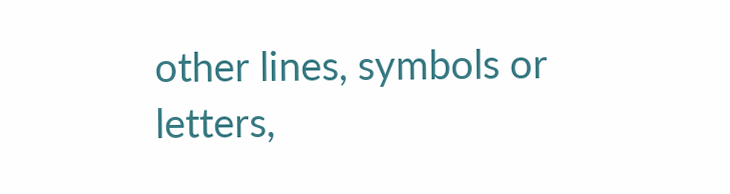other lines, symbols or letters,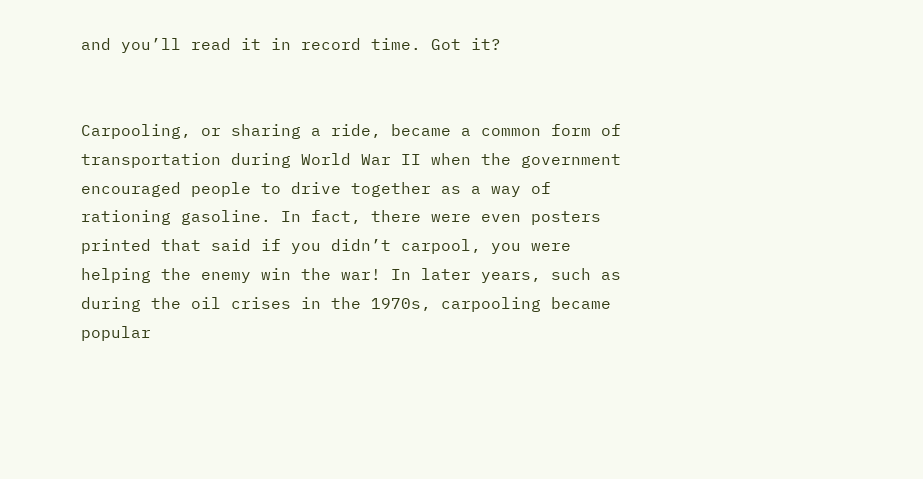and you’ll read it in record time. Got it?


Carpooling, or sharing a ride, became a common form of transportation during World War II when the government encouraged people to drive together as a way of rationing gasoline. In fact, there were even posters printed that said if you didn’t carpool, you were helping the enemy win the war! In later years, such as during the oil crises in the 1970s, carpooling became popular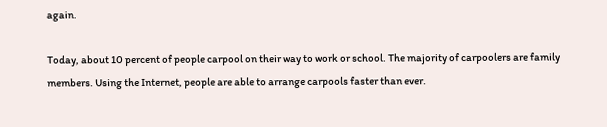again.

Today, about 10 percent of people carpool on their way to work or school. The majority of carpoolers are family members. Using the Internet, people are able to arrange carpools faster than ever.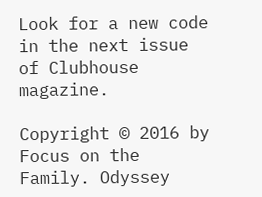Look for a new code in the next issue of Clubhouse magazine.

Copyright © 2016 by Focus on the Family. Odyssey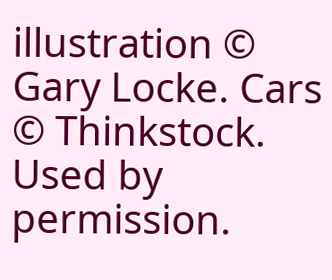illustration © Gary Locke. Cars © Thinkstock. Used by permission.